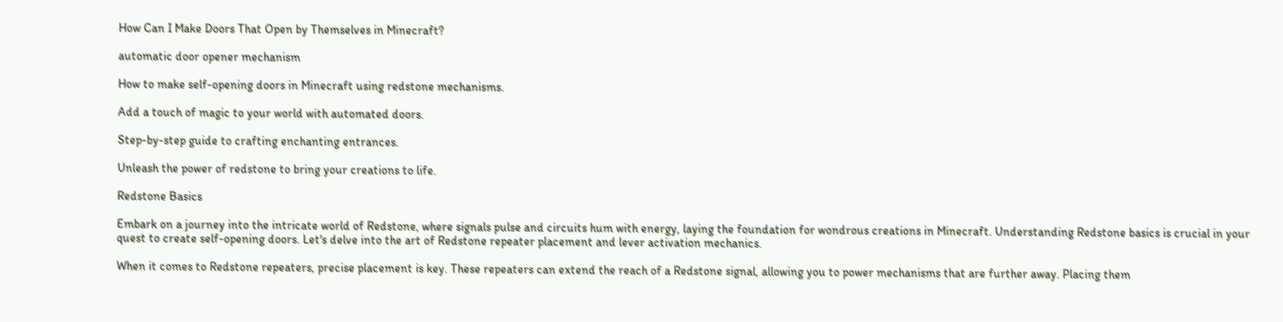How Can I Make Doors That Open by Themselves in Minecraft?

automatic door opener mechanism

How to make self-opening doors in Minecraft using redstone mechanisms.

Add a touch of magic to your world with automated doors.

Step-by-step guide to crafting enchanting entrances.

Unleash the power of redstone to bring your creations to life.

Redstone Basics

Embark on a journey into the intricate world of Redstone, where signals pulse and circuits hum with energy, laying the foundation for wondrous creations in Minecraft. Understanding Redstone basics is crucial in your quest to create self-opening doors. Let's delve into the art of Redstone repeater placement and lever activation mechanics.

When it comes to Redstone repeaters, precise placement is key. These repeaters can extend the reach of a Redstone signal, allowing you to power mechanisms that are further away. Placing them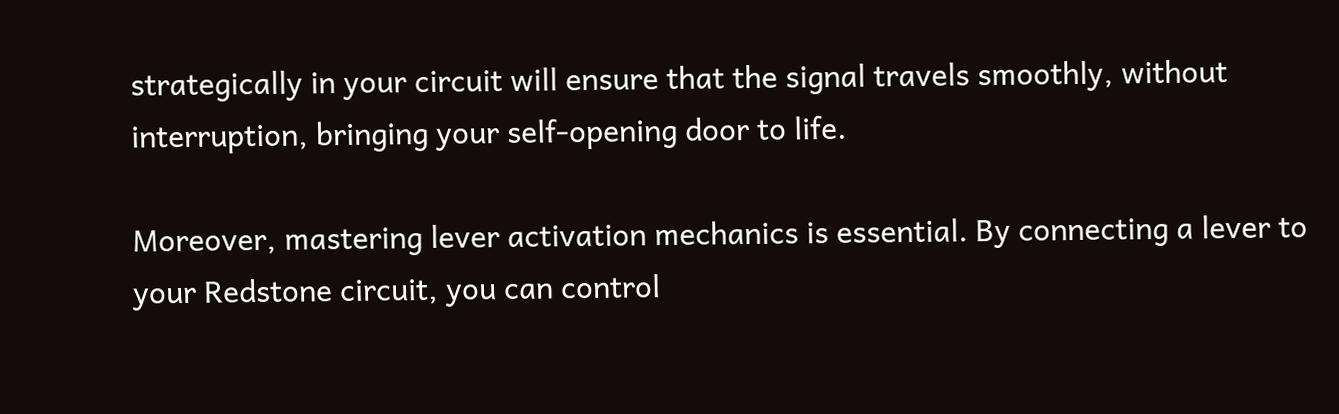strategically in your circuit will ensure that the signal travels smoothly, without interruption, bringing your self-opening door to life.

Moreover, mastering lever activation mechanics is essential. By connecting a lever to your Redstone circuit, you can control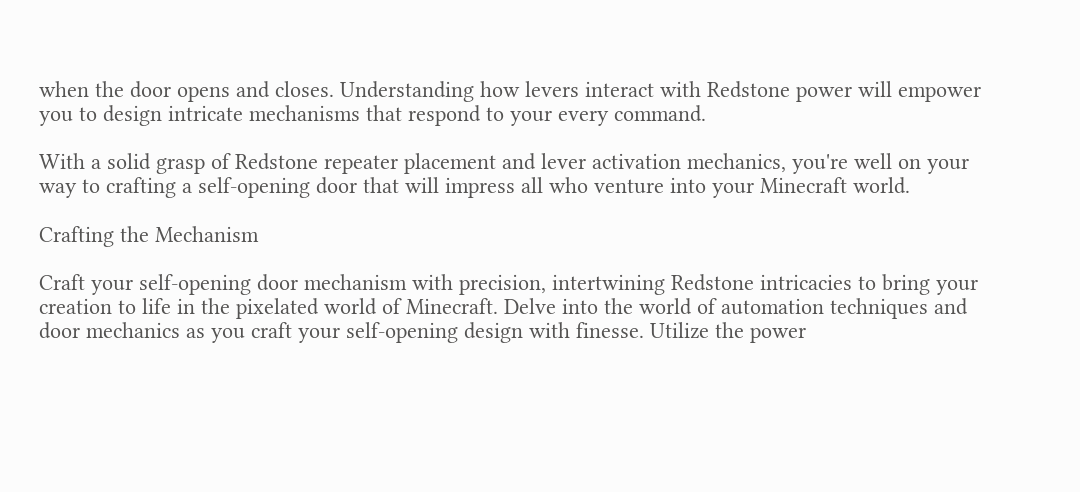when the door opens and closes. Understanding how levers interact with Redstone power will empower you to design intricate mechanisms that respond to your every command.

With a solid grasp of Redstone repeater placement and lever activation mechanics, you're well on your way to crafting a self-opening door that will impress all who venture into your Minecraft world.

Crafting the Mechanism

Craft your self-opening door mechanism with precision, intertwining Redstone intricacies to bring your creation to life in the pixelated world of Minecraft. Delve into the world of automation techniques and door mechanics as you craft your self-opening design with finesse. Utilize the power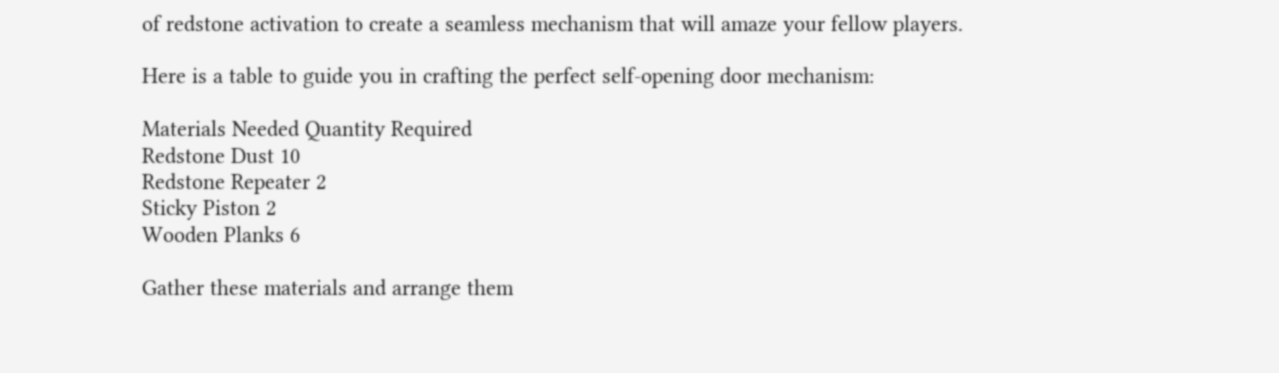of redstone activation to create a seamless mechanism that will amaze your fellow players.

Here is a table to guide you in crafting the perfect self-opening door mechanism:

Materials Needed Quantity Required
Redstone Dust 10
Redstone Repeater 2
Sticky Piston 2
Wooden Planks 6

Gather these materials and arrange them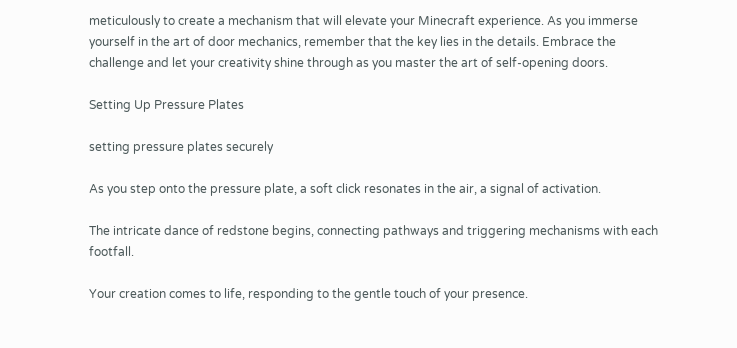meticulously to create a mechanism that will elevate your Minecraft experience. As you immerse yourself in the art of door mechanics, remember that the key lies in the details. Embrace the challenge and let your creativity shine through as you master the art of self-opening doors.

Setting Up Pressure Plates

setting pressure plates securely

As you step onto the pressure plate, a soft click resonates in the air, a signal of activation.

The intricate dance of redstone begins, connecting pathways and triggering mechanisms with each footfall.

Your creation comes to life, responding to the gentle touch of your presence.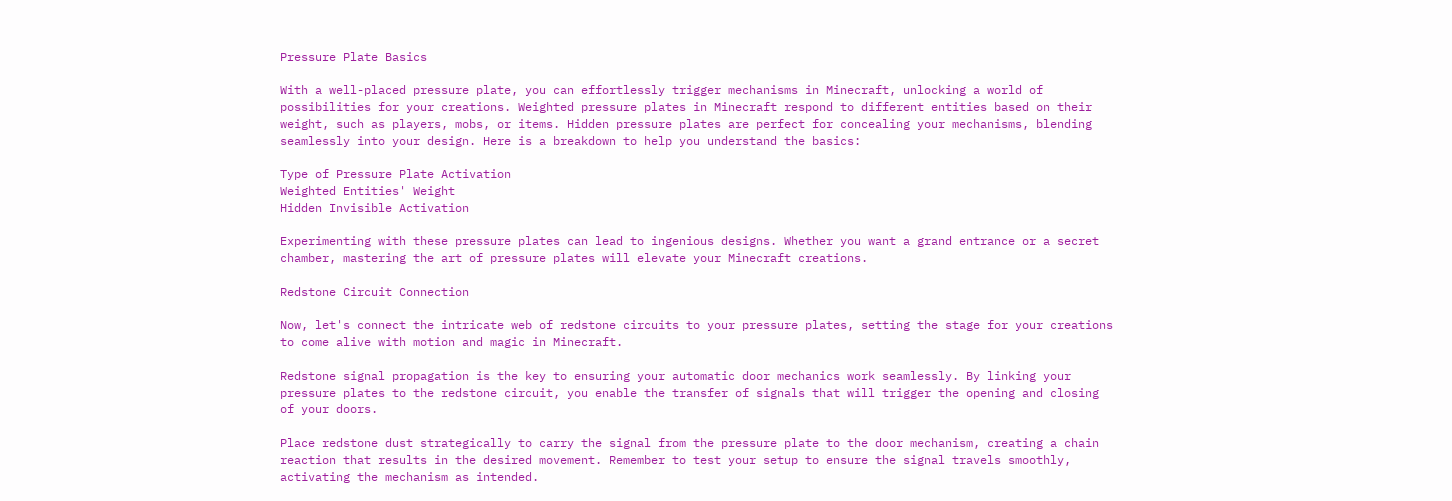Pressure Plate Basics

With a well-placed pressure plate, you can effortlessly trigger mechanisms in Minecraft, unlocking a world of possibilities for your creations. Weighted pressure plates in Minecraft respond to different entities based on their weight, such as players, mobs, or items. Hidden pressure plates are perfect for concealing your mechanisms, blending seamlessly into your design. Here is a breakdown to help you understand the basics:

Type of Pressure Plate Activation
Weighted Entities' Weight
Hidden Invisible Activation

Experimenting with these pressure plates can lead to ingenious designs. Whether you want a grand entrance or a secret chamber, mastering the art of pressure plates will elevate your Minecraft creations.

Redstone Circuit Connection

Now, let's connect the intricate web of redstone circuits to your pressure plates, setting the stage for your creations to come alive with motion and magic in Minecraft.

Redstone signal propagation is the key to ensuring your automatic door mechanics work seamlessly. By linking your pressure plates to the redstone circuit, you enable the transfer of signals that will trigger the opening and closing of your doors.

Place redstone dust strategically to carry the signal from the pressure plate to the door mechanism, creating a chain reaction that results in the desired movement. Remember to test your setup to ensure the signal travels smoothly, activating the mechanism as intended.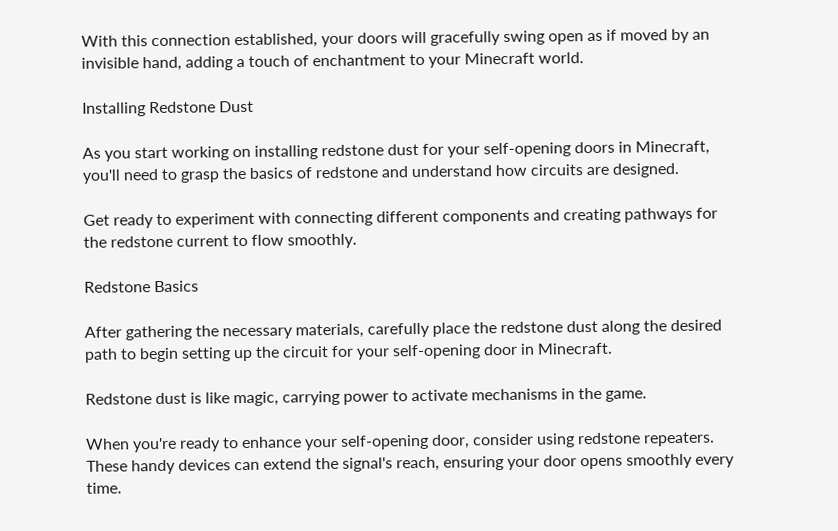With this connection established, your doors will gracefully swing open as if moved by an invisible hand, adding a touch of enchantment to your Minecraft world.

Installing Redstone Dust

As you start working on installing redstone dust for your self-opening doors in Minecraft, you'll need to grasp the basics of redstone and understand how circuits are designed.

Get ready to experiment with connecting different components and creating pathways for the redstone current to flow smoothly.

Redstone Basics

After gathering the necessary materials, carefully place the redstone dust along the desired path to begin setting up the circuit for your self-opening door in Minecraft.

Redstone dust is like magic, carrying power to activate mechanisms in the game.

When you're ready to enhance your self-opening door, consider using redstone repeaters. These handy devices can extend the signal's reach, ensuring your door opens smoothly every time.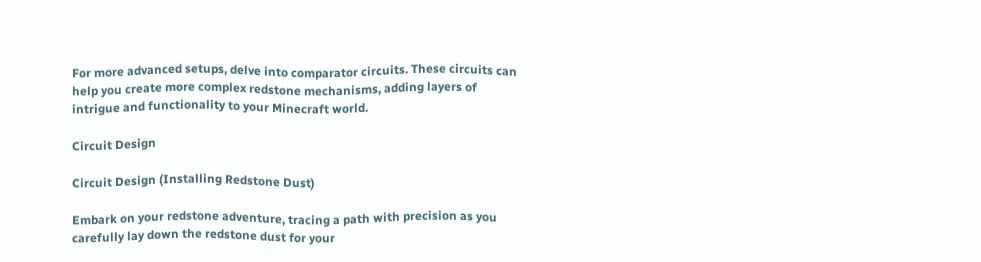For more advanced setups, delve into comparator circuits. These circuits can help you create more complex redstone mechanisms, adding layers of intrigue and functionality to your Minecraft world.

Circuit Design

Circuit Design (Installing Redstone Dust)

Embark on your redstone adventure, tracing a path with precision as you carefully lay down the redstone dust for your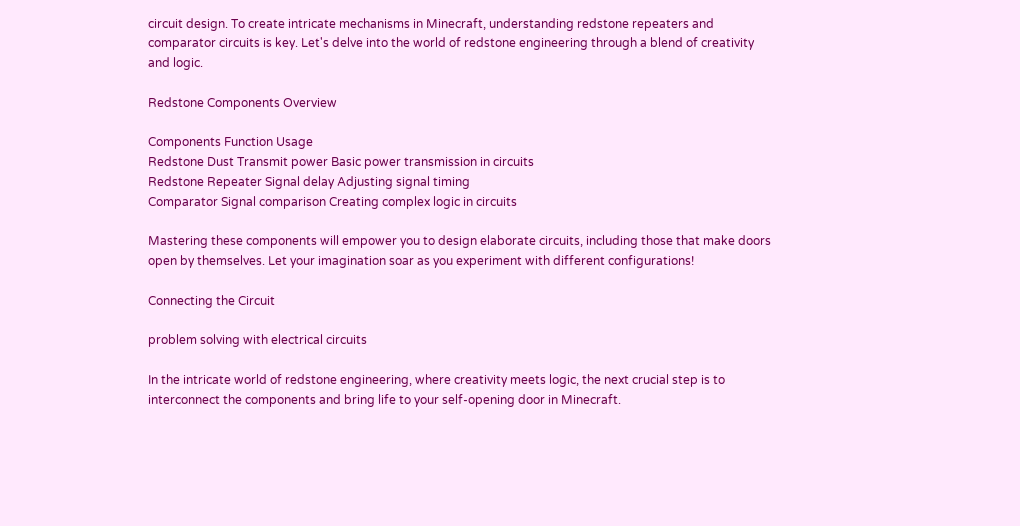circuit design. To create intricate mechanisms in Minecraft, understanding redstone repeaters and comparator circuits is key. Let's delve into the world of redstone engineering through a blend of creativity and logic.

Redstone Components Overview

Components Function Usage
Redstone Dust Transmit power Basic power transmission in circuits
Redstone Repeater Signal delay Adjusting signal timing
Comparator Signal comparison Creating complex logic in circuits

Mastering these components will empower you to design elaborate circuits, including those that make doors open by themselves. Let your imagination soar as you experiment with different configurations!

Connecting the Circuit

problem solving with electrical circuits

In the intricate world of redstone engineering, where creativity meets logic, the next crucial step is to interconnect the components and bring life to your self-opening door in Minecraft.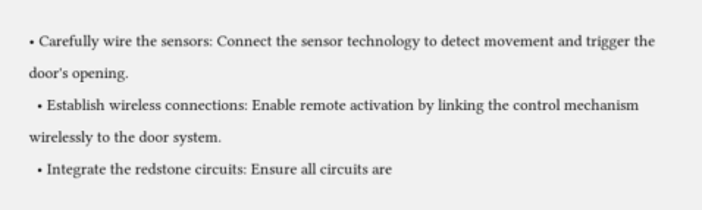• Carefully wire the sensors: Connect the sensor technology to detect movement and trigger the door's opening.
  • Establish wireless connections: Enable remote activation by linking the control mechanism wirelessly to the door system.
  • Integrate the redstone circuits: Ensure all circuits are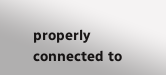properly connected to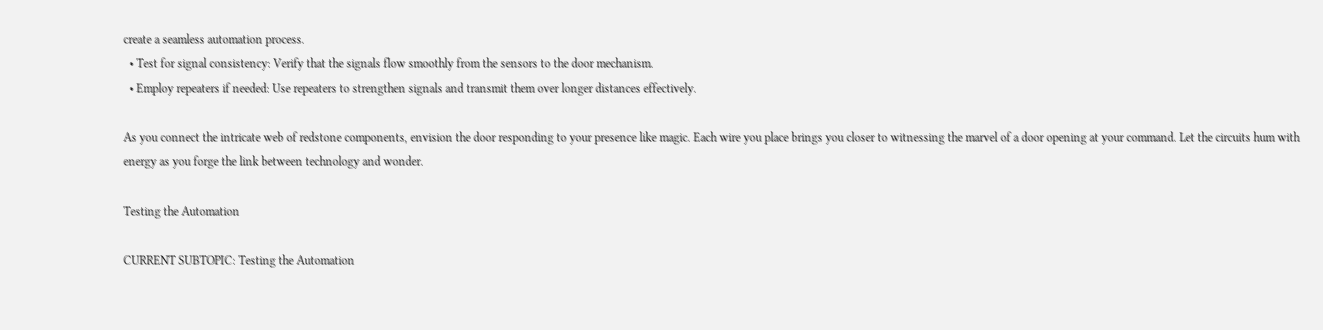create a seamless automation process.
  • Test for signal consistency: Verify that the signals flow smoothly from the sensors to the door mechanism.
  • Employ repeaters if needed: Use repeaters to strengthen signals and transmit them over longer distances effectively.

As you connect the intricate web of redstone components, envision the door responding to your presence like magic. Each wire you place brings you closer to witnessing the marvel of a door opening at your command. Let the circuits hum with energy as you forge the link between technology and wonder.

Testing the Automation

CURRENT SUBTOPIC: Testing the Automation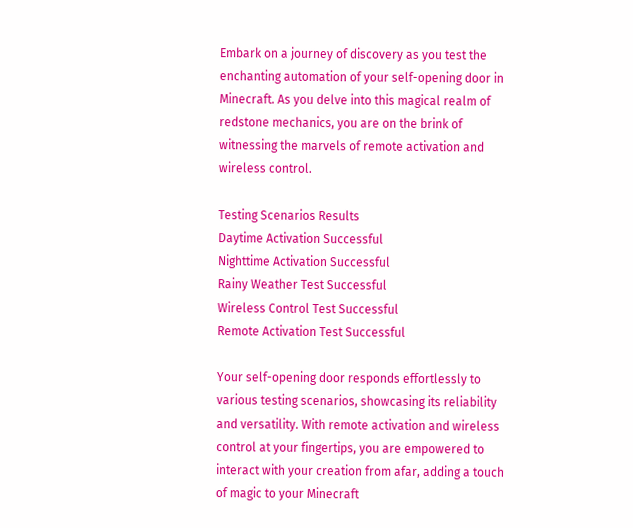Embark on a journey of discovery as you test the enchanting automation of your self-opening door in Minecraft. As you delve into this magical realm of redstone mechanics, you are on the brink of witnessing the marvels of remote activation and wireless control.

Testing Scenarios Results
Daytime Activation Successful
Nighttime Activation Successful
Rainy Weather Test Successful
Wireless Control Test Successful
Remote Activation Test Successful

Your self-opening door responds effortlessly to various testing scenarios, showcasing its reliability and versatility. With remote activation and wireless control at your fingertips, you are empowered to interact with your creation from afar, adding a touch of magic to your Minecraft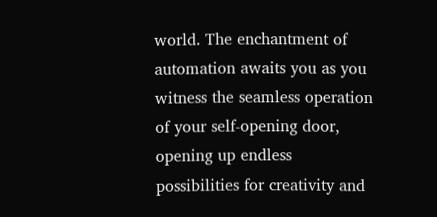world. The enchantment of automation awaits you as you witness the seamless operation of your self-opening door, opening up endless possibilities for creativity and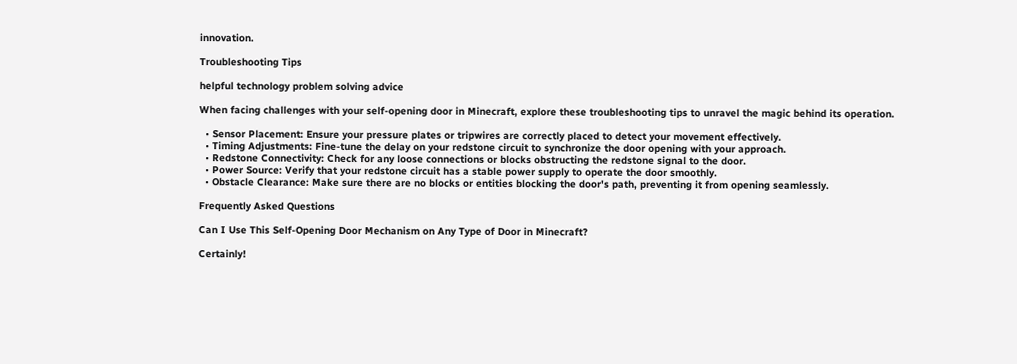innovation.

Troubleshooting Tips

helpful technology problem solving advice

When facing challenges with your self-opening door in Minecraft, explore these troubleshooting tips to unravel the magic behind its operation.

  • Sensor Placement: Ensure your pressure plates or tripwires are correctly placed to detect your movement effectively.
  • Timing Adjustments: Fine-tune the delay on your redstone circuit to synchronize the door opening with your approach.
  • Redstone Connectivity: Check for any loose connections or blocks obstructing the redstone signal to the door.
  • Power Source: Verify that your redstone circuit has a stable power supply to operate the door smoothly.
  • Obstacle Clearance: Make sure there are no blocks or entities blocking the door's path, preventing it from opening seamlessly.

Frequently Asked Questions

Can I Use This Self-Opening Door Mechanism on Any Type of Door in Minecraft?

Certainly!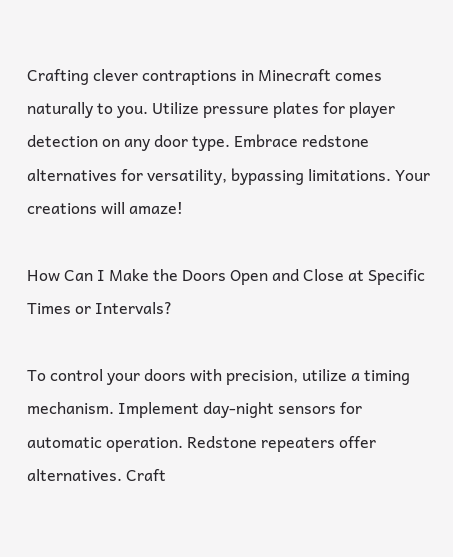Crafting clever contraptions in Minecraft comes naturally to you. Utilize pressure plates for player detection on any door type. Embrace redstone alternatives for versatility, bypassing limitations. Your creations will amaze!

How Can I Make the Doors Open and Close at Specific Times or Intervals?

To control your doors with precision, utilize a timing mechanism. Implement day-night sensors for automatic operation. Redstone repeaters offer alternatives. Craft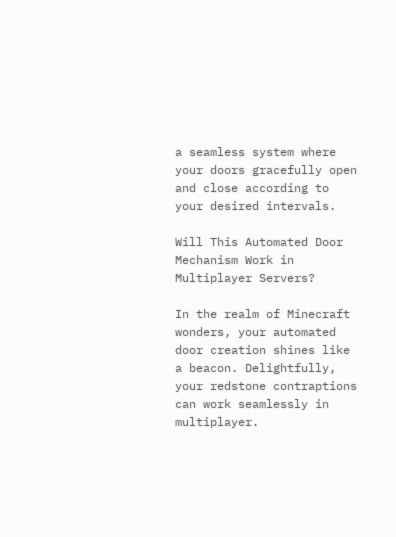a seamless system where your doors gracefully open and close according to your desired intervals.

Will This Automated Door Mechanism Work in Multiplayer Servers?

In the realm of Minecraft wonders, your automated door creation shines like a beacon. Delightfully, your redstone contraptions can work seamlessly in multiplayer.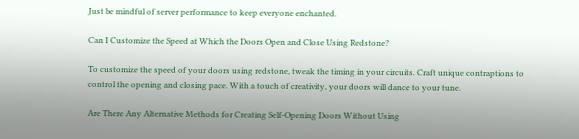Just be mindful of server performance to keep everyone enchanted.

Can I Customize the Speed at Which the Doors Open and Close Using Redstone?

To customize the speed of your doors using redstone, tweak the timing in your circuits. Craft unique contraptions to control the opening and closing pace. With a touch of creativity, your doors will dance to your tune.

Are There Any Alternative Methods for Creating Self-Opening Doors Without Using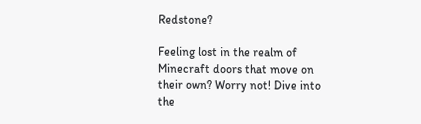Redstone?

Feeling lost in the realm of Minecraft doors that move on their own? Worry not! Dive into the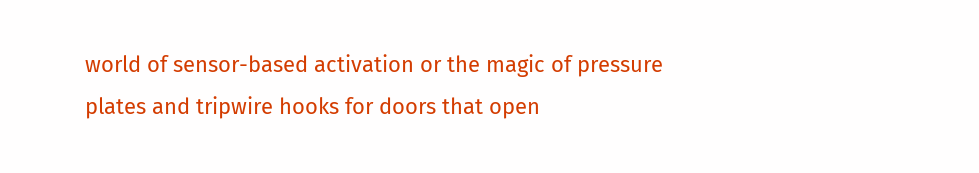world of sensor-based activation or the magic of pressure plates and tripwire hooks for doors that open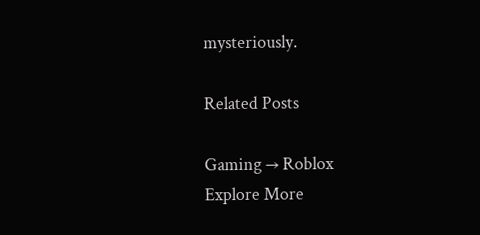mysteriously.

Related Posts

Gaming → Roblox
Explore More